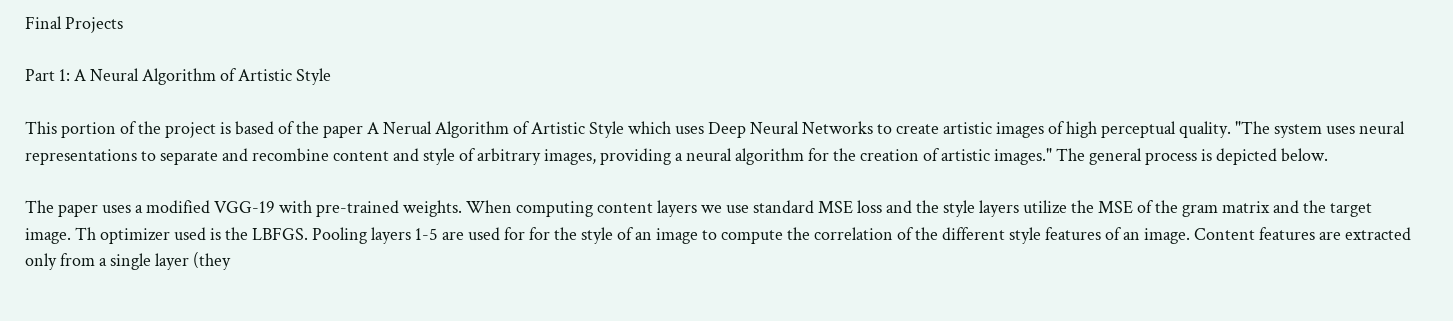Final Projects

Part 1: A Neural Algorithm of Artistic Style

This portion of the project is based of the paper A Nerual Algorithm of Artistic Style which uses Deep Neural Networks to create artistic images of high perceptual quality. "The system uses neural representations to separate and recombine content and style of arbitrary images, providing a neural algorithm for the creation of artistic images." The general process is depicted below.

The paper uses a modified VGG-19 with pre-trained weights. When computing content layers we use standard MSE loss and the style layers utilize the MSE of the gram matrix and the target image. Th optimizer used is the LBFGS. Pooling layers 1-5 are used for for the style of an image to compute the correlation of the different style features of an image. Content features are extracted only from a single layer (they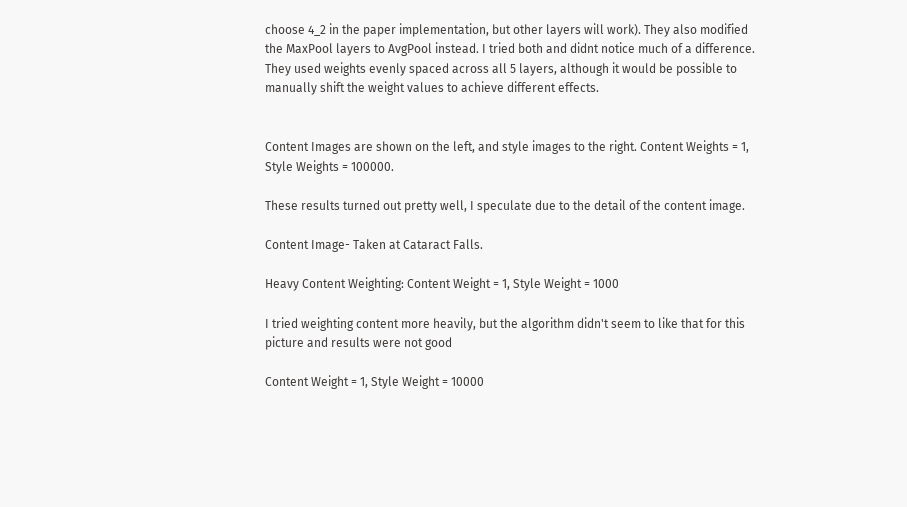choose 4_2 in the paper implementation, but other layers will work). They also modified the MaxPool layers to AvgPool instead. I tried both and didnt notice much of a difference. They used weights evenly spaced across all 5 layers, although it would be possible to manually shift the weight values to achieve different effects.


Content Images are shown on the left, and style images to the right. Content Weights = 1, Style Weights = 100000.

These results turned out pretty well, I speculate due to the detail of the content image.

Content Image- Taken at Cataract Falls.

Heavy Content Weighting: Content Weight = 1, Style Weight = 1000

I tried weighting content more heavily, but the algorithm didn't seem to like that for this picture and results were not good

Content Weight = 1, Style Weight = 10000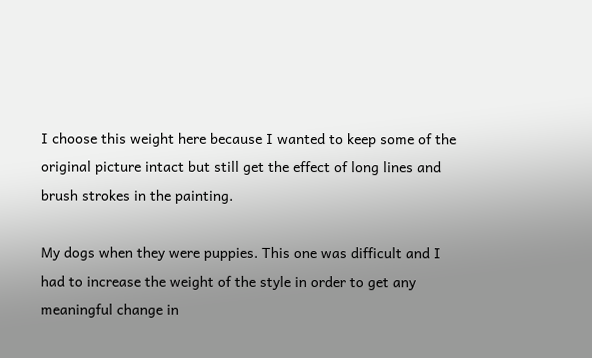I choose this weight here because I wanted to keep some of the original picture intact but still get the effect of long lines and brush strokes in the painting.

My dogs when they were puppies. This one was difficult and I had to increase the weight of the style in order to get any meaningful change in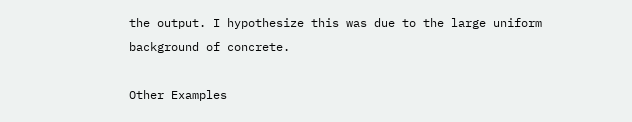the output. I hypothesize this was due to the large uniform background of concrete.

Other Examples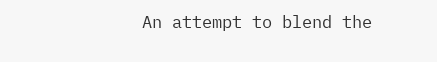An attempt to blend the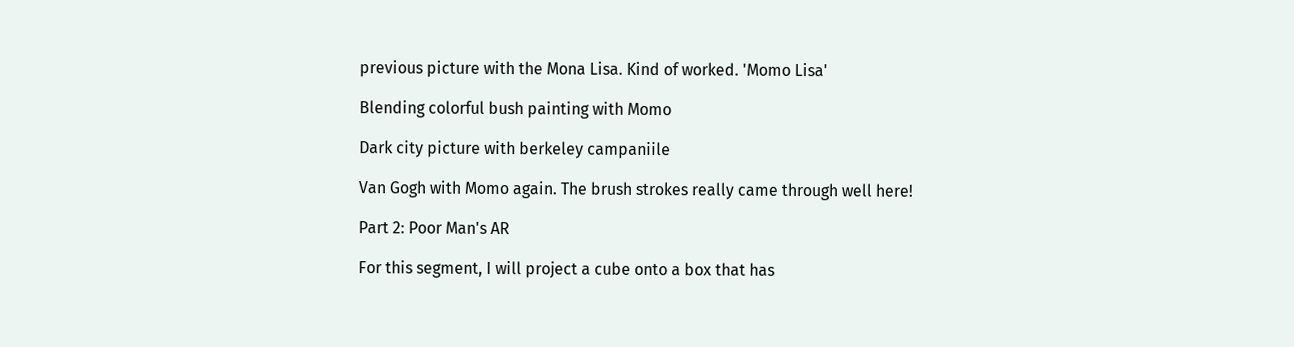previous picture with the Mona Lisa. Kind of worked. 'Momo Lisa'

Blending colorful bush painting with Momo

Dark city picture with berkeley campaniile

Van Gogh with Momo again. The brush strokes really came through well here!

Part 2: Poor Man's AR

For this segment, I will project a cube onto a box that has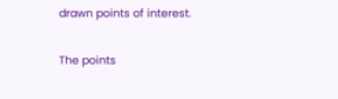drawn points of interest.

The points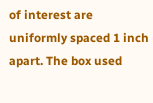of interest are uniformly spaced 1 inch apart. The box used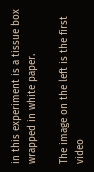in this experiment is a tissue box wrapped in white paper.

The image on the left is the first video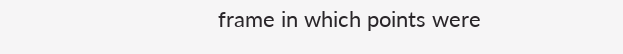frame in which points were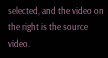selected, and the video on the right is the source video.